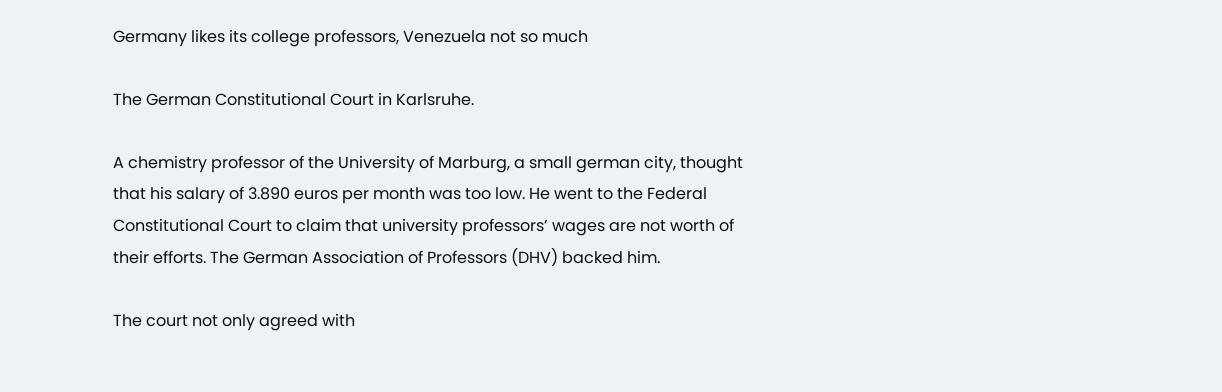Germany likes its college professors, Venezuela not so much

The German Constitutional Court in Karlsruhe.

A chemistry professor of the University of Marburg, a small german city, thought that his salary of 3.890 euros per month was too low. He went to the Federal Constitutional Court to claim that university professors’ wages are not worth of their efforts. The German Association of Professors (DHV) backed him.

The court not only agreed with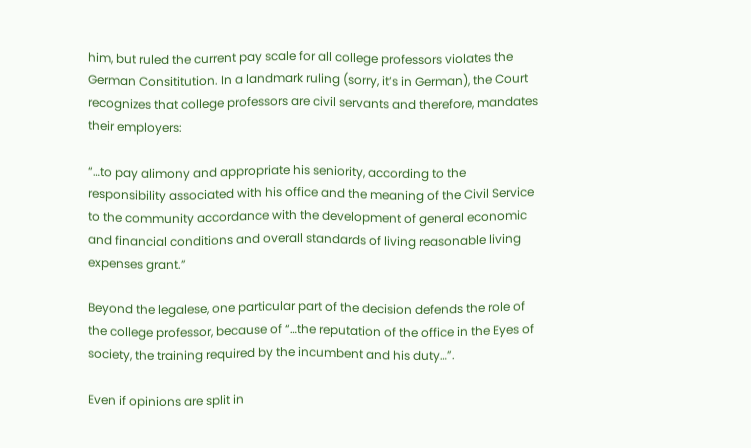him, but ruled the current pay scale for all college professors violates the German Consititution. In a landmark ruling (sorry, it’s in German), the Court recognizes that college professors are civil servants and therefore, mandates their employers:

“…to pay alimony and appropriate his seniority, according to the responsibility associated with his office and the meaning of the Civil Service to the community accordance with the development of general economic and financial conditions and overall standards of living reasonable living expenses grant.”

Beyond the legalese, one particular part of the decision defends the role of the college professor, because of “…the reputation of the office in the Eyes of society, the training required by the incumbent and his duty…”.

Even if opinions are split in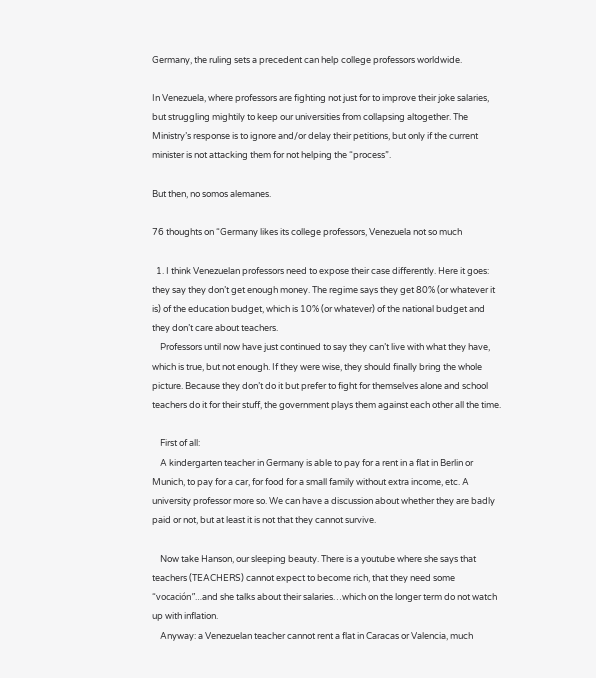Germany, the ruling sets a precedent can help college professors worldwide.

In Venezuela, where professors are fighting not just for to improve their joke salaries, but struggling mightily to keep our universities from collapsing altogether. The Ministry’s response is to ignore and/or delay their petitions, but only if the current minister is not attacking them for not helping the “process”.

But then, no somos alemanes.

76 thoughts on “Germany likes its college professors, Venezuela not so much

  1. I think Venezuelan professors need to expose their case differently. Here it goes: they say they don’t get enough money. The regime says they get 80% (or whatever it is) of the education budget, which is 10% (or whatever) of the national budget and they don’t care about teachers.
    Professors until now have just continued to say they can’t live with what they have, which is true, but not enough. If they were wise, they should finally bring the whole picture. Because they don’t do it but prefer to fight for themselves alone and school teachers do it for their stuff, the government plays them against each other all the time.

    First of all:
    A kindergarten teacher in Germany is able to pay for a rent in a flat in Berlin or Munich, to pay for a car, for food for a small family without extra income, etc. A university professor more so. We can have a discussion about whether they are badly paid or not, but at least it is not that they cannot survive.

    Now take Hanson, our sleeping beauty. There is a youtube where she says that teachers (TEACHERS) cannot expect to become rich, that they need some “vocación”…and she talks about their salaries…which on the longer term do not watch up with inflation.
    Anyway: a Venezuelan teacher cannot rent a flat in Caracas or Valencia, much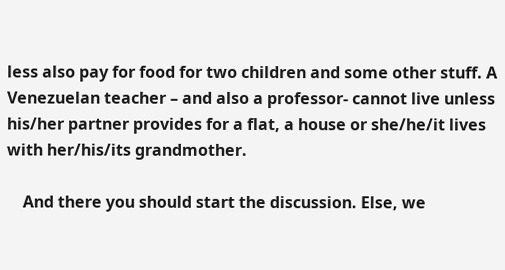less also pay for food for two children and some other stuff. A Venezuelan teacher – and also a professor- cannot live unless his/her partner provides for a flat, a house or she/he/it lives with her/his/its grandmother.

    And there you should start the discussion. Else, we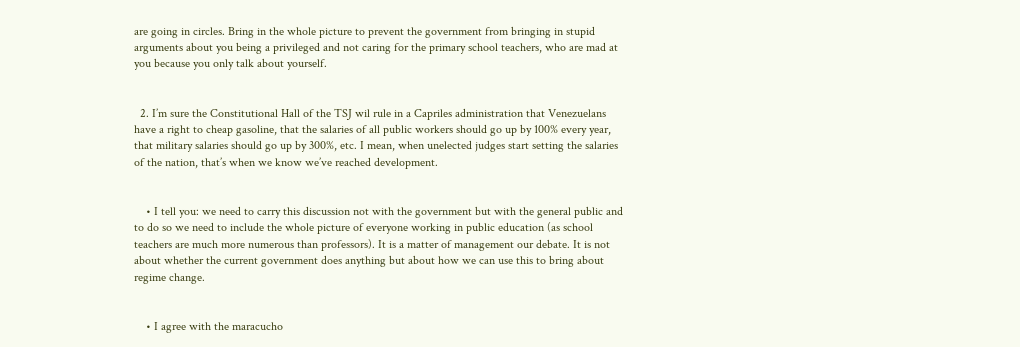are going in circles. Bring in the whole picture to prevent the government from bringing in stupid arguments about you being a privileged and not caring for the primary school teachers, who are mad at you because you only talk about yourself.


  2. I’m sure the Constitutional Hall of the TSJ wil rule in a Capriles administration that Venezuelans have a right to cheap gasoline, that the salaries of all public workers should go up by 100% every year, that military salaries should go up by 300%, etc. I mean, when unelected judges start setting the salaries of the nation, that’s when we know we’ve reached development.


    • I tell you: we need to carry this discussion not with the government but with the general public and to do so we need to include the whole picture of everyone working in public education (as school teachers are much more numerous than professors). It is a matter of management our debate. It is not about whether the current government does anything but about how we can use this to bring about regime change.


    • I agree with the maracucho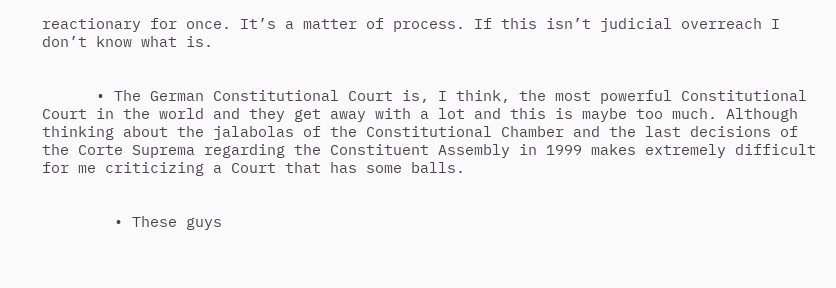reactionary for once. It’s a matter of process. If this isn’t judicial overreach I don’t know what is.


      • The German Constitutional Court is, I think, the most powerful Constitutional Court in the world and they get away with a lot and this is maybe too much. Although thinking about the jalabolas of the Constitutional Chamber and the last decisions of the Corte Suprema regarding the Constituent Assembly in 1999 makes extremely difficult for me criticizing a Court that has some balls.


        • These guys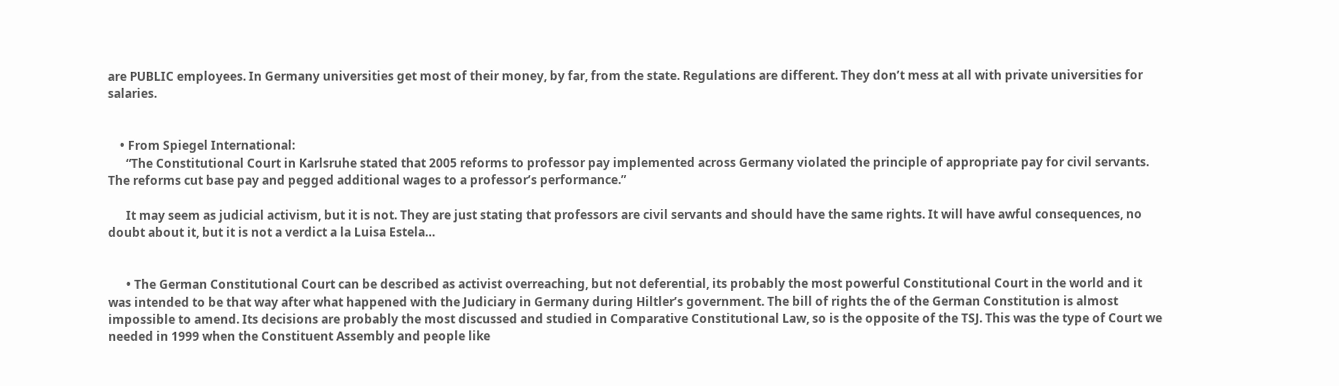are PUBLIC employees. In Germany universities get most of their money, by far, from the state. Regulations are different. They don’t mess at all with private universities for salaries.


    • From Spiegel International:
      “The Constitutional Court in Karlsruhe stated that 2005 reforms to professor pay implemented across Germany violated the principle of appropriate pay for civil servants. The reforms cut base pay and pegged additional wages to a professor’s performance.”

      It may seem as judicial activism, but it is not. They are just stating that professors are civil servants and should have the same rights. It will have awful consequences, no doubt about it, but it is not a verdict a la Luisa Estela…


      • The German Constitutional Court can be described as activist overreaching, but not deferential, its probably the most powerful Constitutional Court in the world and it was intended to be that way after what happened with the Judiciary in Germany during Hiltler’s government. The bill of rights the of the German Constitution is almost impossible to amend. Its decisions are probably the most discussed and studied in Comparative Constitutional Law, so is the opposite of the TSJ. This was the type of Court we needed in 1999 when the Constituent Assembly and people like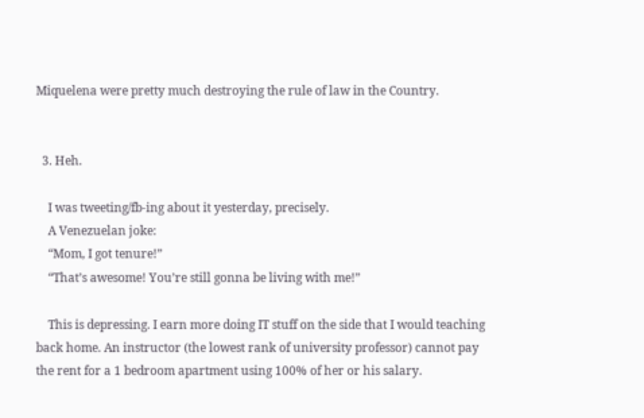Miquelena were pretty much destroying the rule of law in the Country.


  3. Heh.

    I was tweeting/fb-ing about it yesterday, precisely.
    A Venezuelan joke:
    “Mom, I got tenure!”
    “That’s awesome! You’re still gonna be living with me!”

    This is depressing. I earn more doing IT stuff on the side that I would teaching back home. An instructor (the lowest rank of university professor) cannot pay the rent for a 1 bedroom apartment using 100% of her or his salary.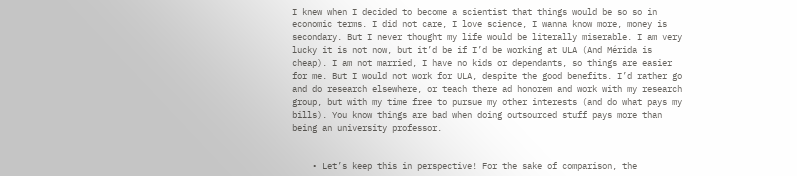I knew when I decided to become a scientist that things would be so so in economic terms. I did not care, I love science, I wanna know more, money is secondary. But I never thought my life would be literally miserable. I am very lucky it is not now, but it’d be if I’d be working at ULA (And Mérida is cheap). I am not married, I have no kids or dependants, so things are easier for me. But I would not work for ULA, despite the good benefits. I’d rather go and do research elsewhere, or teach there ad honorem and work with my research group, but with my time free to pursue my other interests (and do what pays my bills). You know things are bad when doing outsourced stuff pays more than being an university professor.


    • Let’s keep this in perspective! For the sake of comparison, the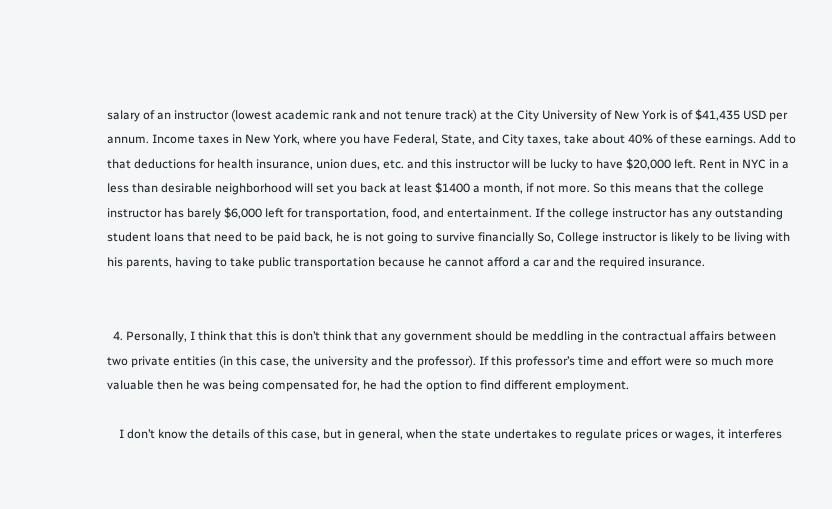salary of an instructor (lowest academic rank and not tenure track) at the City University of New York is of $41,435 USD per annum. Income taxes in New York, where you have Federal, State, and City taxes, take about 40% of these earnings. Add to that deductions for health insurance, union dues, etc. and this instructor will be lucky to have $20,000 left. Rent in NYC in a less than desirable neighborhood will set you back at least $1400 a month, if not more. So this means that the college instructor has barely $6,000 left for transportation, food, and entertainment. If the college instructor has any outstanding student loans that need to be paid back, he is not going to survive financially So, College instructor is likely to be living with his parents, having to take public transportation because he cannot afford a car and the required insurance.


  4. Personally, I think that this is don’t think that any government should be meddling in the contractual affairs between two private entities (in this case, the university and the professor). If this professor’s time and effort were so much more valuable then he was being compensated for, he had the option to find different employment.

    I don’t know the details of this case, but in general, when the state undertakes to regulate prices or wages, it interferes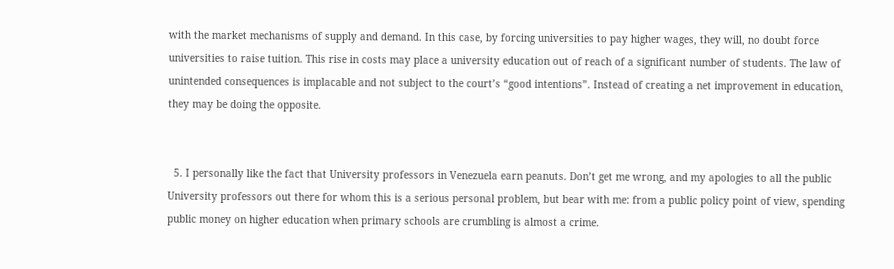with the market mechanisms of supply and demand. In this case, by forcing universities to pay higher wages, they will, no doubt force universities to raise tuition. This rise in costs may place a university education out of reach of a significant number of students. The law of unintended consequences is implacable and not subject to the court’s “good intentions”. Instead of creating a net improvement in education, they may be doing the opposite.


  5. I personally like the fact that University professors in Venezuela earn peanuts. Don’t get me wrong, and my apologies to all the public University professors out there for whom this is a serious personal problem, but bear with me: from a public policy point of view, spending public money on higher education when primary schools are crumbling is almost a crime.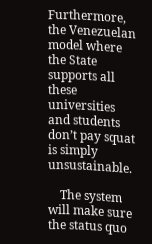Furthermore, the Venezuelan model where the State supports all these universities and students don’t pay squat is simply unsustainable.

    The system will make sure the status quo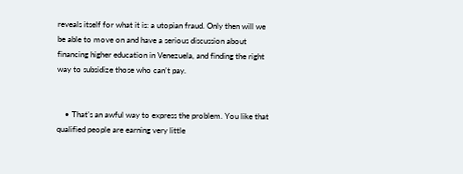reveals itself for what it is: a utopian fraud. Only then will we be able to move on and have a serious discussion about financing higher education in Venezuela, and finding the right way to subsidize those who can’t pay.


    • That’s an awful way to express the problem. You like that qualified people are earning very little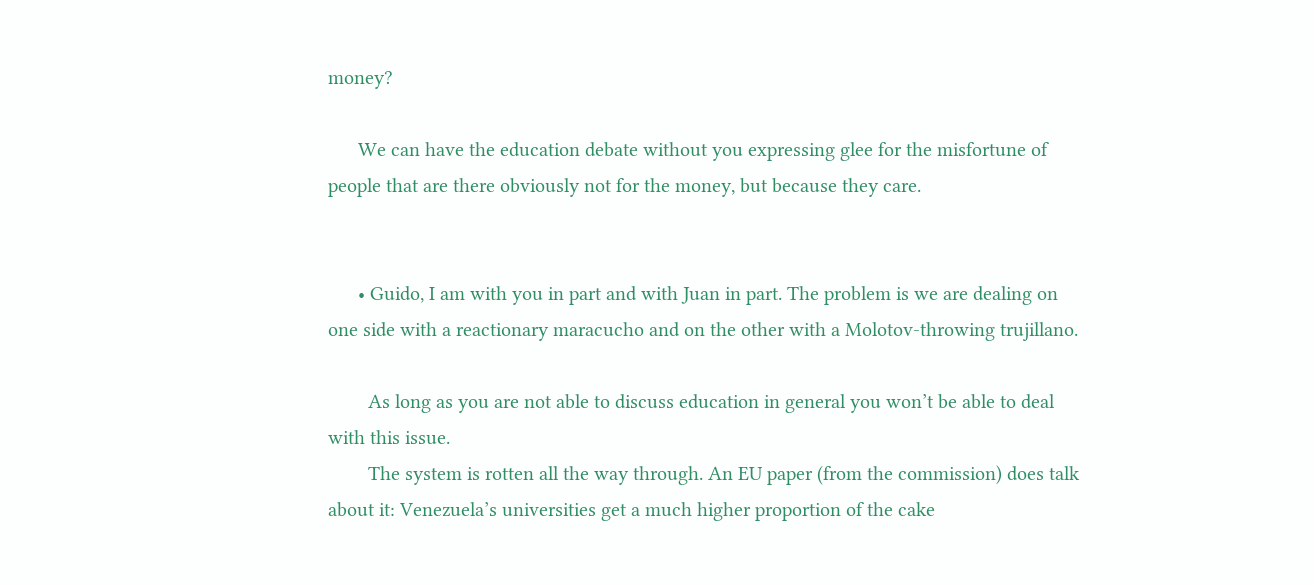money?

      We can have the education debate without you expressing glee for the misfortune of people that are there obviously not for the money, but because they care.


      • Guido, I am with you in part and with Juan in part. The problem is we are dealing on one side with a reactionary maracucho and on the other with a Molotov-throwing trujillano.

        As long as you are not able to discuss education in general you won’t be able to deal with this issue.
        The system is rotten all the way through. An EU paper (from the commission) does talk about it: Venezuela’s universities get a much higher proportion of the cake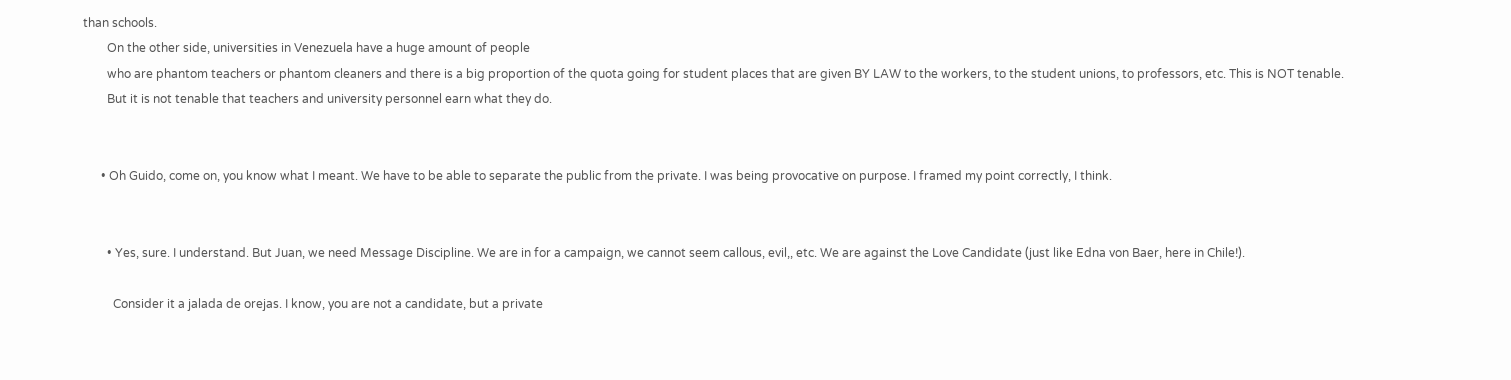than schools.
        On the other side, universities in Venezuela have a huge amount of people
        who are phantom teachers or phantom cleaners and there is a big proportion of the quota going for student places that are given BY LAW to the workers, to the student unions, to professors, etc. This is NOT tenable.
        But it is not tenable that teachers and university personnel earn what they do.


      • Oh Guido, come on, you know what I meant. We have to be able to separate the public from the private. I was being provocative on purpose. I framed my point correctly, I think.


        • Yes, sure. I understand. But Juan, we need Message Discipline. We are in for a campaign, we cannot seem callous, evil,, etc. We are against the Love Candidate (just like Edna von Baer, here in Chile!).

          Consider it a jalada de orejas. I know, you are not a candidate, but a private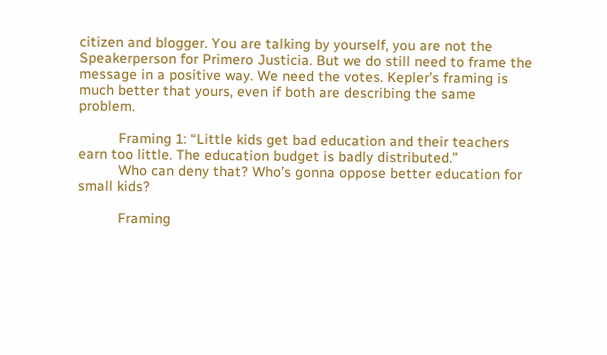citizen and blogger. You are talking by yourself, you are not the Speakerperson for Primero Justicia. But we do still need to frame the message in a positive way. We need the votes. Kepler’s framing is much better that yours, even if both are describing the same problem.

          Framing 1: “Little kids get bad education and their teachers earn too little. The education budget is badly distributed.”
          Who can deny that? Who’s gonna oppose better education for small kids?

          Framing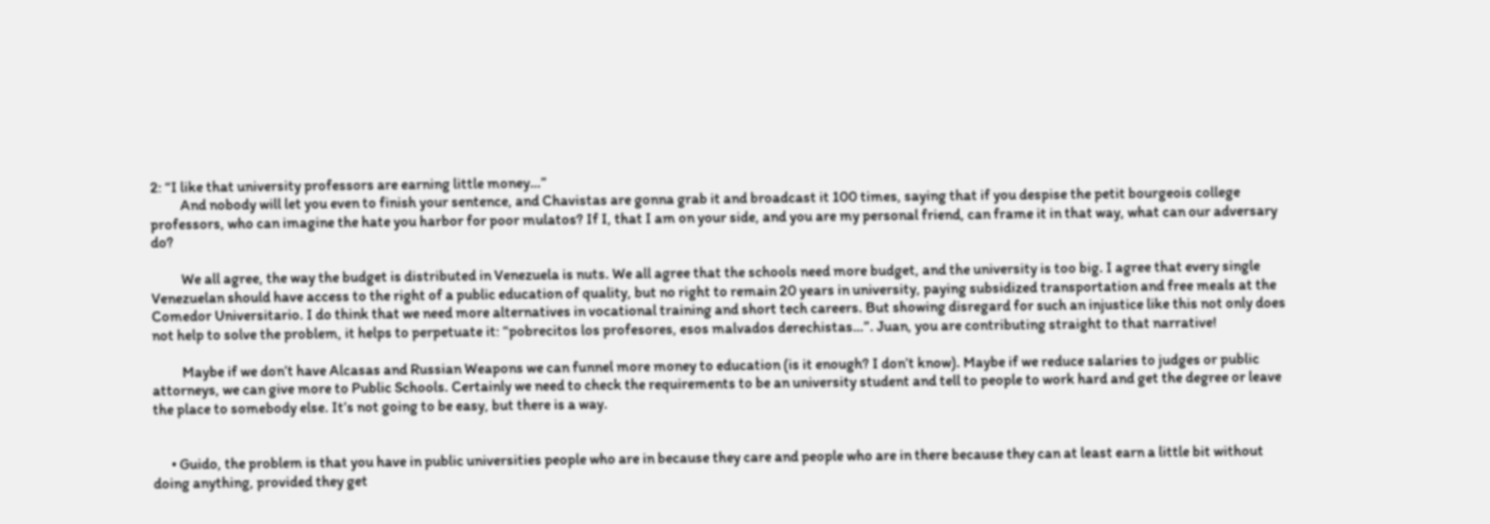2: “I like that university professors are earning little money…”
          And nobody will let you even to finish your sentence, and Chavistas are gonna grab it and broadcast it 100 times, saying that if you despise the petit bourgeois college professors, who can imagine the hate you harbor for poor mulatos? If I, that I am on your side, and you are my personal friend, can frame it in that way, what can our adversary do?

          We all agree, the way the budget is distributed in Venezuela is nuts. We all agree that the schools need more budget, and the university is too big. I agree that every single Venezuelan should have access to the right of a public education of quality, but no right to remain 20 years in university, paying subsidized transportation and free meals at the Comedor Universitario. I do think that we need more alternatives in vocational training and short tech careers. But showing disregard for such an injustice like this not only does not help to solve the problem, it helps to perpetuate it: “pobrecitos los profesores, esos malvados derechistas…”. Juan, you are contributing straight to that narrative!

          Maybe if we don’t have Alcasas and Russian Weapons we can funnel more money to education (is it enough? I don’t know). Maybe if we reduce salaries to judges or public attorneys, we can give more to Public Schools. Certainly we need to check the requirements to be an university student and tell to people to work hard and get the degree or leave the place to somebody else. It’s not going to be easy, but there is a way.


      • Guido, the problem is that you have in public universities people who are in because they care and people who are in there because they can at least earn a little bit without doing anything, provided they get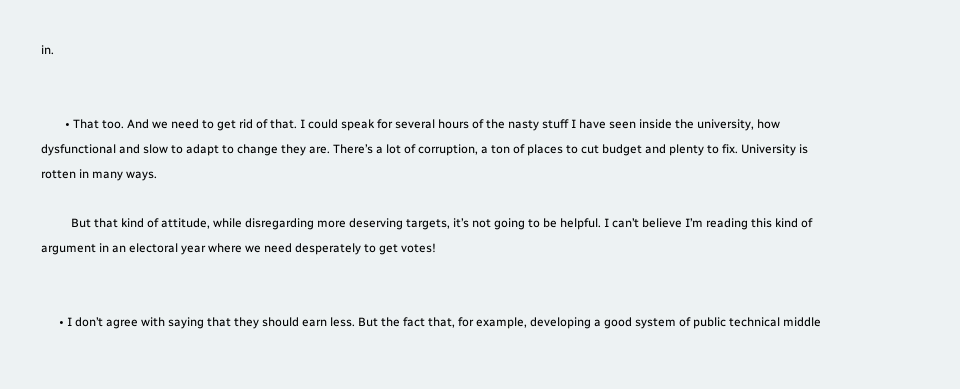in.


        • That too. And we need to get rid of that. I could speak for several hours of the nasty stuff I have seen inside the university, how dysfunctional and slow to adapt to change they are. There’s a lot of corruption, a ton of places to cut budget and plenty to fix. University is rotten in many ways.

          But that kind of attitude, while disregarding more deserving targets, it’s not going to be helpful. I can’t believe I’m reading this kind of argument in an electoral year where we need desperately to get votes!


      • I don’t agree with saying that they should earn less. But the fact that, for example, developing a good system of public technical middle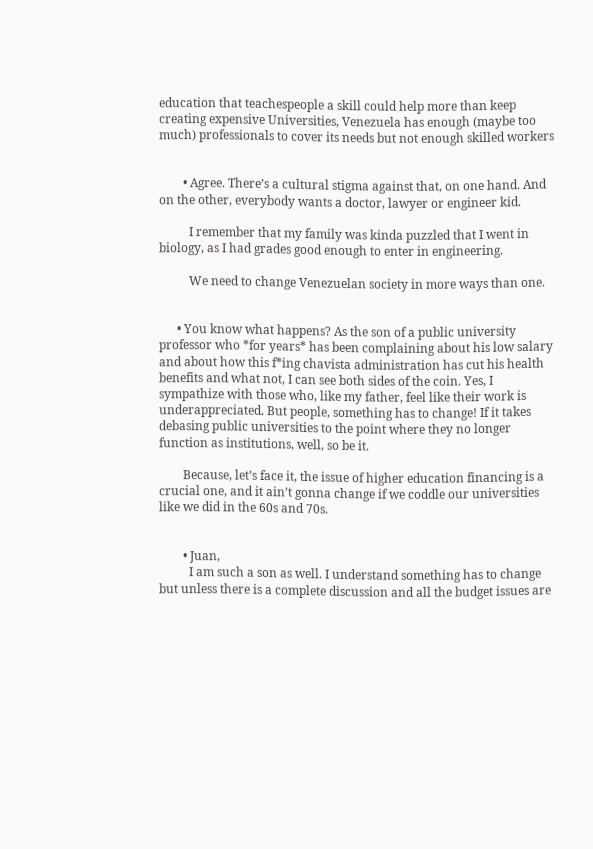education that teachespeople a skill could help more than keep creating expensive Universities, Venezuela has enough (maybe too much) professionals to cover its needs but not enough skilled workers


        • Agree. There’s a cultural stigma against that, on one hand. And on the other, everybody wants a doctor, lawyer or engineer kid.

          I remember that my family was kinda puzzled that I went in biology, as I had grades good enough to enter in engineering.

          We need to change Venezuelan society in more ways than one.


      • You know what happens? As the son of a public university professor who *for years* has been complaining about his low salary and about how this f*ing chavista administration has cut his health benefits and what not, I can see both sides of the coin. Yes, I sympathize with those who, like my father, feel like their work is underappreciated. But people, something has to change! If it takes debasing public universities to the point where they no longer function as institutions, well, so be it.

        Because, let’s face it, the issue of higher education financing is a crucial one, and it ain’t gonna change if we coddle our universities like we did in the 60s and 70s.


        • Juan,
          I am such a son as well. I understand something has to change but unless there is a complete discussion and all the budget issues are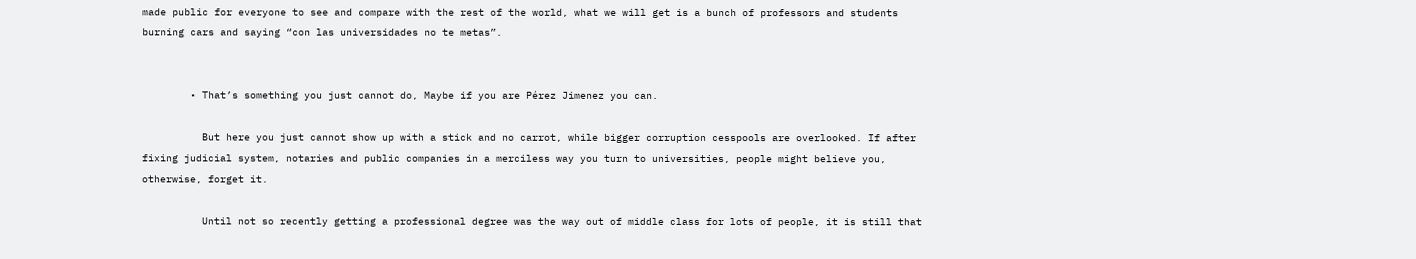made public for everyone to see and compare with the rest of the world, what we will get is a bunch of professors and students burning cars and saying “con las universidades no te metas”.


        • That’s something you just cannot do, Maybe if you are Pérez Jimenez you can.

          But here you just cannot show up with a stick and no carrot, while bigger corruption cesspools are overlooked. If after fixing judicial system, notaries and public companies in a merciless way you turn to universities, people might believe you, otherwise, forget it.

          Until not so recently getting a professional degree was the way out of middle class for lots of people, it is still that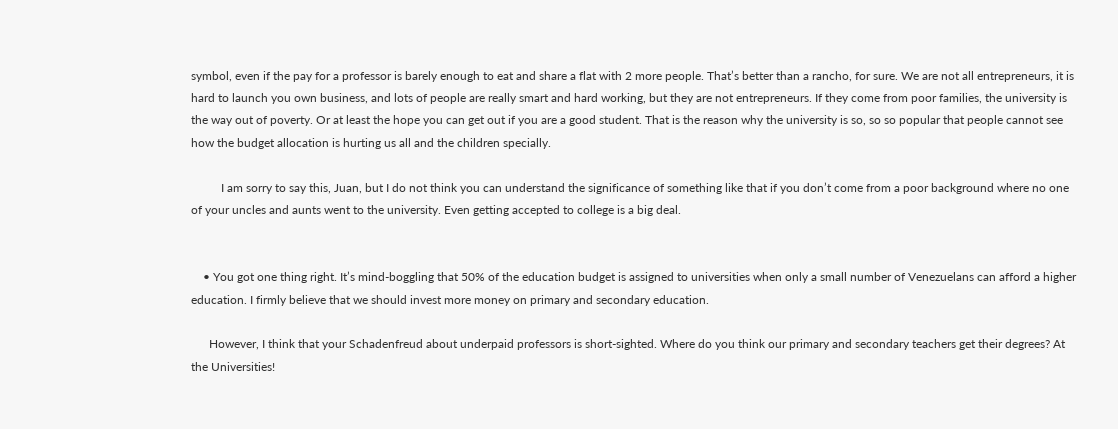symbol, even if the pay for a professor is barely enough to eat and share a flat with 2 more people. That’s better than a rancho, for sure. We are not all entrepreneurs, it is hard to launch you own business, and lots of people are really smart and hard working, but they are not entrepreneurs. If they come from poor families, the university is the way out of poverty. Or at least the hope you can get out if you are a good student. That is the reason why the university is so, so so popular that people cannot see how the budget allocation is hurting us all and the children specially.

          I am sorry to say this, Juan, but I do not think you can understand the significance of something like that if you don’t come from a poor background where no one of your uncles and aunts went to the university. Even getting accepted to college is a big deal.


    • You got one thing right. It’s mind-boggling that 50% of the education budget is assigned to universities when only a small number of Venezuelans can afford a higher education. I firmly believe that we should invest more money on primary and secondary education.

      However, I think that your Schadenfreud about underpaid professors is short-sighted. Where do you think our primary and secondary teachers get their degrees? At the Universities!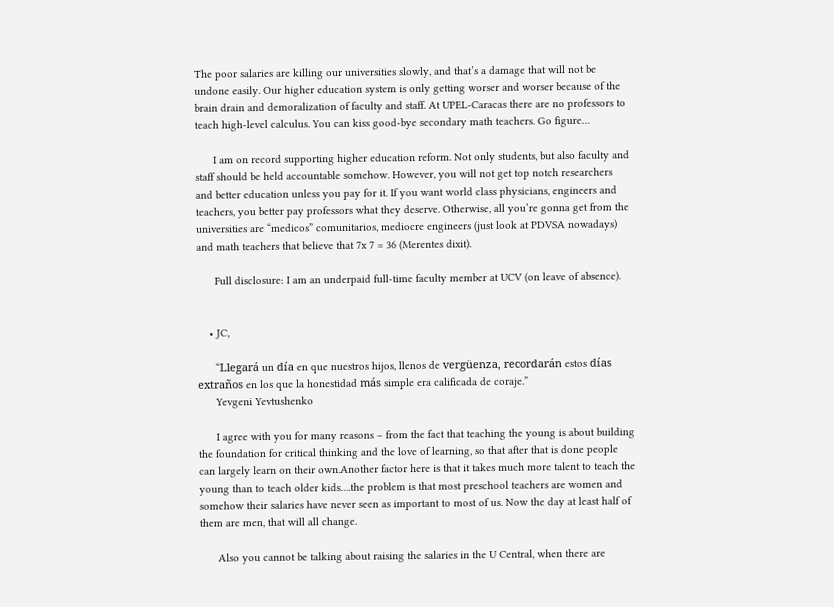The poor salaries are killing our universities slowly, and that’s a damage that will not be undone easily. Our higher education system is only getting worser and worser because of the brain drain and demoralization of faculty and staff. At UPEL-Caracas there are no professors to teach high-level calculus. You can kiss good-bye secondary math teachers. Go figure…

      I am on record supporting higher education reform. Not only students, but also faculty and staff should be held accountable somehow. However, you will not get top notch researchers and better education unless you pay for it. If you want world class physicians, engineers and teachers, you better pay professors what they deserve. Otherwise, all you’re gonna get from the universities are “medicos” comunitarios, mediocre engineers (just look at PDVSA nowadays) and math teachers that believe that 7x 7 = 36 (Merentes dixit).

      Full disclosure: I am an underpaid full-time faculty member at UCV (on leave of absence).


    • JC,

      “Llegará un día en que nuestros hijos, llenos de vergüenza, recordarán estos días extraños en los que la honestidad más simple era calificada de coraje.”
      Yevgeni Yevtushenko

      I agree with you for many reasons – from the fact that teaching the young is about building the foundation for critical thinking and the love of learning, so that after that is done people can largely learn on their own.Another factor here is that it takes much more talent to teach the young than to teach older kids….the problem is that most preschool teachers are women and somehow their salaries have never seen as important to most of us. Now the day at least half of them are men, that will all change.

      Also you cannot be talking about raising the salaries in the U Central, when there are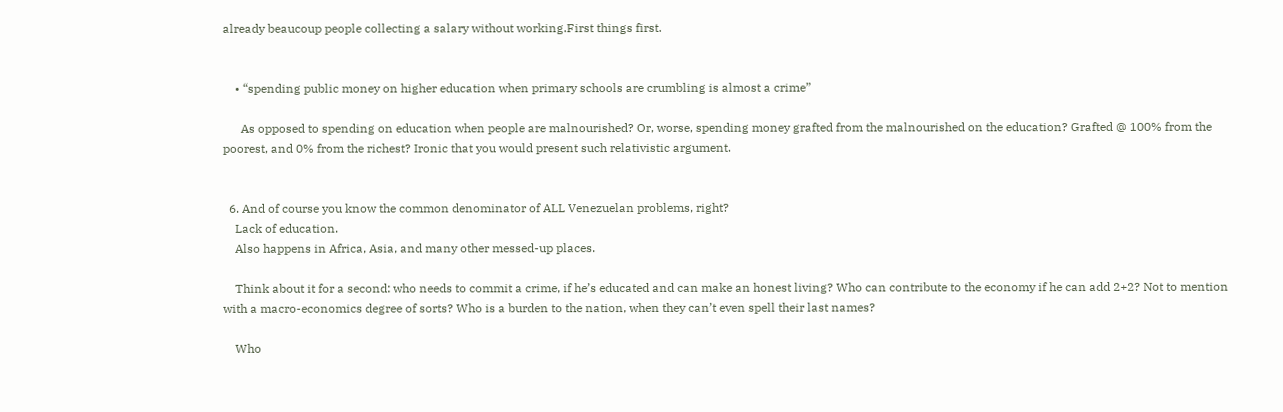already beaucoup people collecting a salary without working.First things first.


    • “spending public money on higher education when primary schools are crumbling is almost a crime”

      As opposed to spending on education when people are malnourished? Or, worse, spending money grafted from the malnourished on the education? Grafted @ 100% from the poorest, and 0% from the richest? Ironic that you would present such relativistic argument.


  6. And of course you know the common denominator of ALL Venezuelan problems, right?
    Lack of education.
    Also happens in Africa, Asia, and many other messed-up places.

    Think about it for a second: who needs to commit a crime, if he’s educated and can make an honest living? Who can contribute to the economy if he can add 2+2? Not to mention with a macro-economics degree of sorts? Who is a burden to the nation, when they can’t even spell their last names?

    Who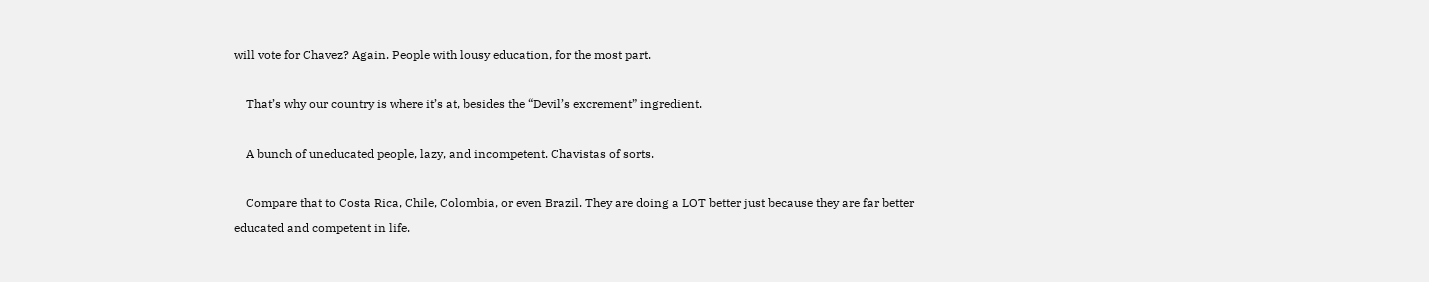will vote for Chavez? Again. People with lousy education, for the most part.

    That’s why our country is where it’s at, besides the “Devil’s excrement” ingredient.

    A bunch of uneducated people, lazy, and incompetent. Chavistas of sorts.

    Compare that to Costa Rica, Chile, Colombia, or even Brazil. They are doing a LOT better just because they are far better educated and competent in life.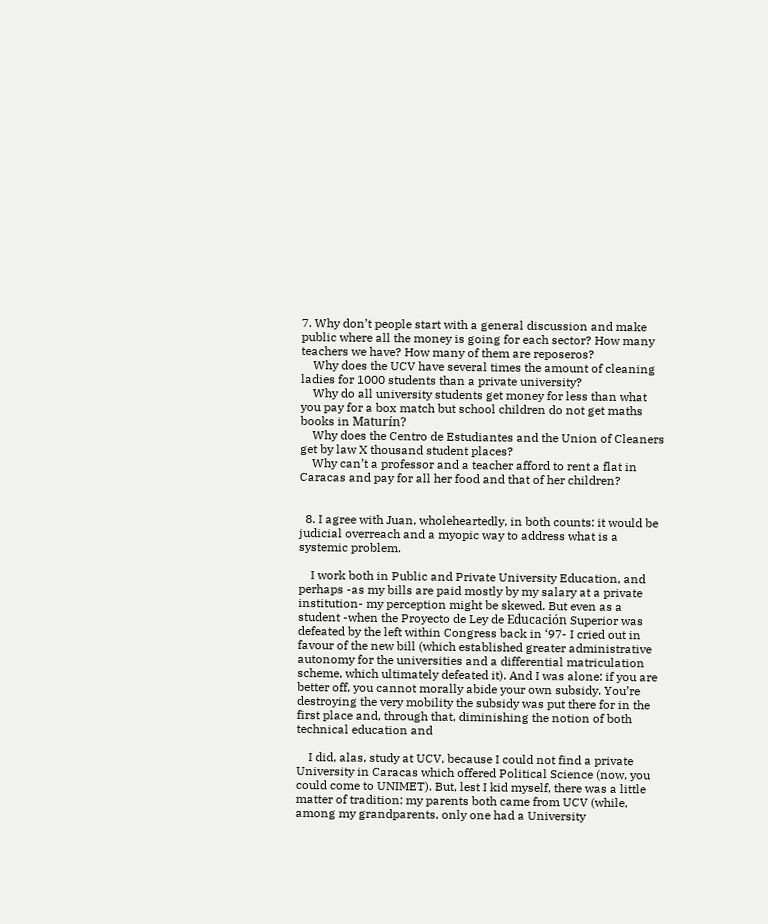7. Why don’t people start with a general discussion and make public where all the money is going for each sector? How many teachers we have? How many of them are reposeros?
    Why does the UCV have several times the amount of cleaning ladies for 1000 students than a private university?
    Why do all university students get money for less than what you pay for a box match but school children do not get maths books in Maturín?
    Why does the Centro de Estudiantes and the Union of Cleaners get by law X thousand student places?
    Why can’t a professor and a teacher afford to rent a flat in Caracas and pay for all her food and that of her children?


  8. I agree with Juan, wholeheartedly, in both counts: it would be judicial overreach and a myopic way to address what is a systemic problem.

    I work both in Public and Private University Education, and perhaps -as my bills are paid mostly by my salary at a private institution- my perception might be skewed. But even as a student -when the Proyecto de Ley de Educación Superior was defeated by the left within Congress back in ‘97- I cried out in favour of the new bill (which established greater administrative autonomy for the universities and a differential matriculation scheme, which ultimately defeated it). And I was alone: if you are better off, you cannot morally abide your own subsidy. You’re destroying the very mobility the subsidy was put there for in the first place and, through that, diminishing the notion of both technical education and

    I did, alas, study at UCV, because I could not find a private University in Caracas which offered Political Science (now, you could come to UNIMET). But, lest I kid myself, there was a little matter of tradition: my parents both came from UCV (while, among my grandparents, only one had a University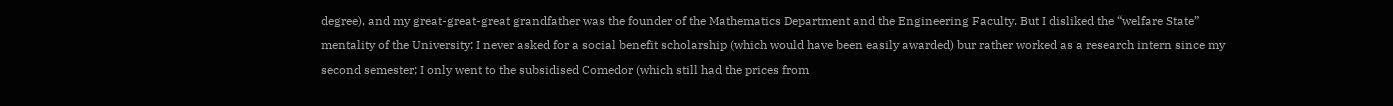degree), and my great-great-great grandfather was the founder of the Mathematics Department and the Engineering Faculty. But I disliked the “welfare State” mentality of the University: I never asked for a social benefit scholarship (which would have been easily awarded) bur rather worked as a research intern since my second semester; I only went to the subsidised Comedor (which still had the prices from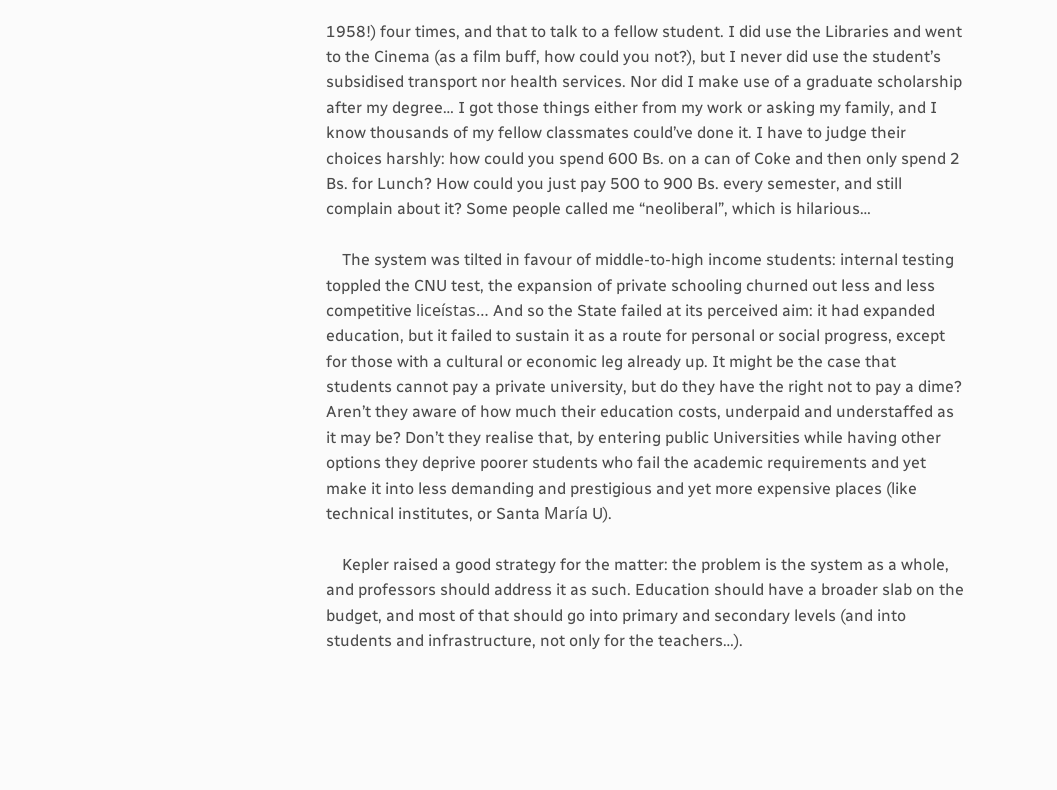1958!) four times, and that to talk to a fellow student. I did use the Libraries and went to the Cinema (as a film buff, how could you not?), but I never did use the student’s subsidised transport nor health services. Nor did I make use of a graduate scholarship after my degree… I got those things either from my work or asking my family, and I know thousands of my fellow classmates could’ve done it. I have to judge their choices harshly: how could you spend 600 Bs. on a can of Coke and then only spend 2 Bs. for Lunch? How could you just pay 500 to 900 Bs. every semester, and still complain about it? Some people called me “neoliberal”, which is hilarious…

    The system was tilted in favour of middle-to-high income students: internal testing toppled the CNU test, the expansion of private schooling churned out less and less competitive liceístas… And so the State failed at its perceived aim: it had expanded education, but it failed to sustain it as a route for personal or social progress, except for those with a cultural or economic leg already up. It might be the case that students cannot pay a private university, but do they have the right not to pay a dime? Aren’t they aware of how much their education costs, underpaid and understaffed as it may be? Don’t they realise that, by entering public Universities while having other options they deprive poorer students who fail the academic requirements and yet make it into less demanding and prestigious and yet more expensive places (like technical institutes, or Santa María U).

    Kepler raised a good strategy for the matter: the problem is the system as a whole, and professors should address it as such. Education should have a broader slab on the budget, and most of that should go into primary and secondary levels (and into students and infrastructure, not only for the teachers…).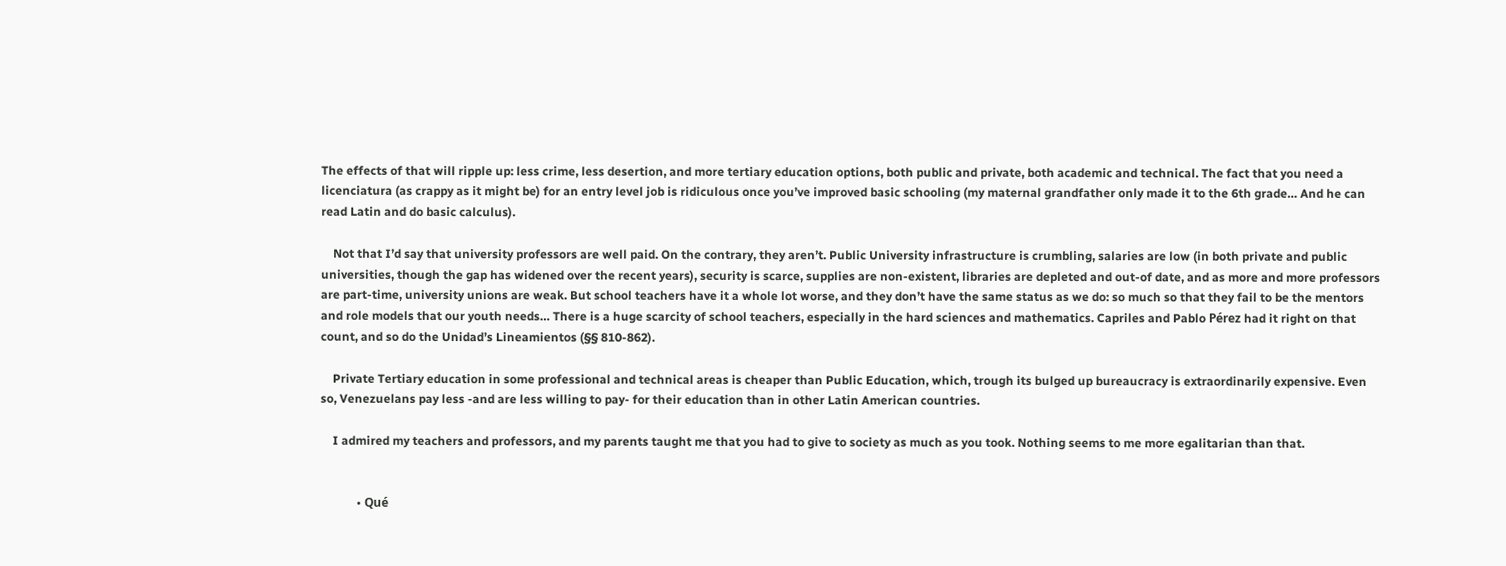The effects of that will ripple up: less crime, less desertion, and more tertiary education options, both public and private, both academic and technical. The fact that you need a licenciatura (as crappy as it might be) for an entry level job is ridiculous once you’ve improved basic schooling (my maternal grandfather only made it to the 6th grade… And he can read Latin and do basic calculus).

    Not that I’d say that university professors are well paid. On the contrary, they aren’t. Public University infrastructure is crumbling, salaries are low (in both private and public universities, though the gap has widened over the recent years), security is scarce, supplies are non-existent, libraries are depleted and out-of date, and as more and more professors are part-time, university unions are weak. But school teachers have it a whole lot worse, and they don’t have the same status as we do: so much so that they fail to be the mentors and role models that our youth needs… There is a huge scarcity of school teachers, especially in the hard sciences and mathematics. Capriles and Pablo Pérez had it right on that count, and so do the Unidad’s Lineamientos (§§ 810-862).

    Private Tertiary education in some professional and technical areas is cheaper than Public Education, which, trough its bulged up bureaucracy is extraordinarily expensive. Even so, Venezuelans pay less -and are less willing to pay- for their education than in other Latin American countries.

    I admired my teachers and professors, and my parents taught me that you had to give to society as much as you took. Nothing seems to me more egalitarian than that.


            • Qué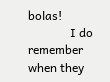bolas!
              I do remember when they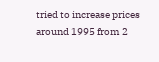tried to increase prices around 1995 from 2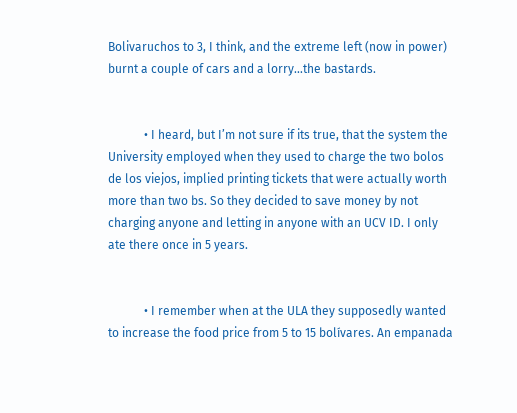Bolivaruchos to 3, I think, and the extreme left (now in power) burnt a couple of cars and a lorry…the bastards.


            • I heard, but I’m not sure if its true, that the system the University employed when they used to charge the two bolos de los viejos, implied printing tickets that were actually worth more than two bs. So they decided to save money by not charging anyone and letting in anyone with an UCV ID. I only ate there once in 5 years.


            • I remember when at the ULA they supposedly wanted to increase the food price from 5 to 15 bolívares. An empanada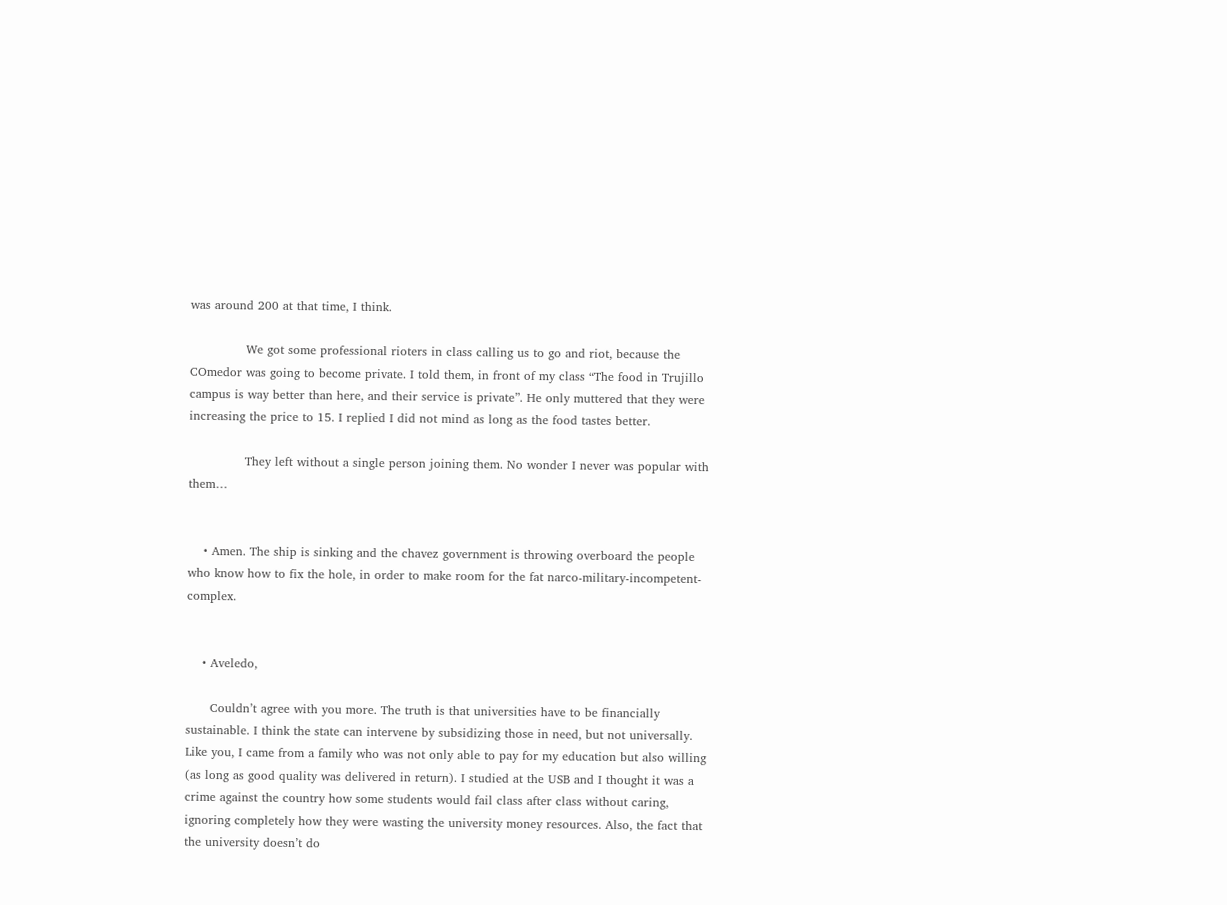was around 200 at that time, I think.

              We got some professional rioters in class calling us to go and riot, because the COmedor was going to become private. I told them, in front of my class “The food in Trujillo campus is way better than here, and their service is private”. He only muttered that they were increasing the price to 15. I replied I did not mind as long as the food tastes better.

              They left without a single person joining them. No wonder I never was popular with them…


    • Amen. The ship is sinking and the chavez government is throwing overboard the people who know how to fix the hole, in order to make room for the fat narco-military-incompetent-complex.


    • Aveledo,

      Couldn’t agree with you more. The truth is that universities have to be financially sustainable. I think the state can intervene by subsidizing those in need, but not universally. Like you, I came from a family who was not only able to pay for my education but also willing (as long as good quality was delivered in return). I studied at the USB and I thought it was a crime against the country how some students would fail class after class without caring, ignoring completely how they were wasting the university money resources. Also, the fact that the university doesn’t do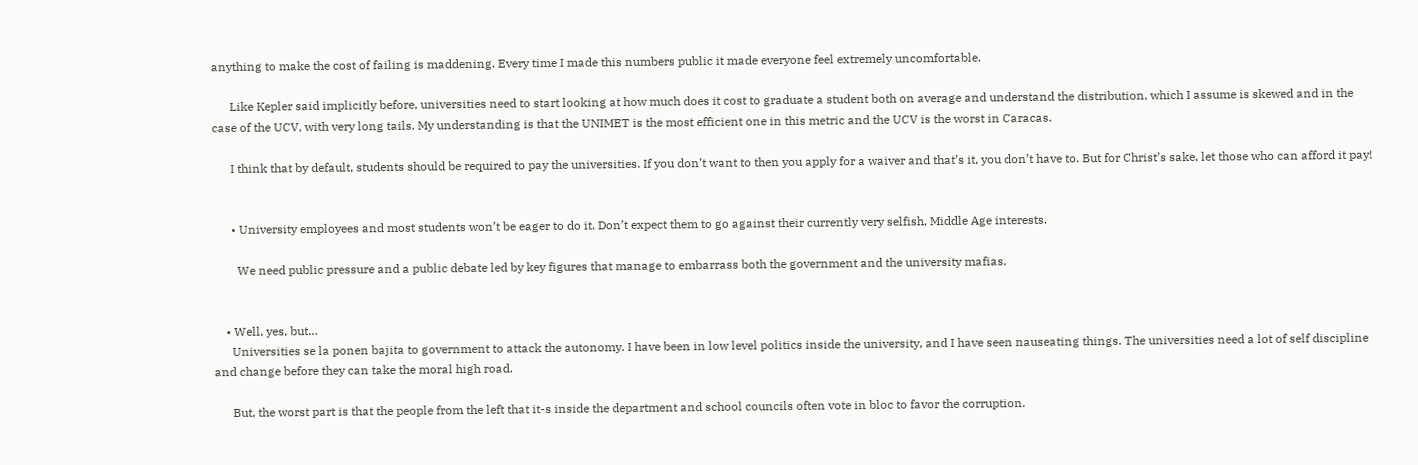anything to make the cost of failing is maddening. Every time I made this numbers public it made everyone feel extremely uncomfortable.

      Like Kepler said implicitly before, universities need to start looking at how much does it cost to graduate a student both on average and understand the distribution, which I assume is skewed and in the case of the UCV, with very long tails. My understanding is that the UNIMET is the most efficient one in this metric and the UCV is the worst in Caracas.

      I think that by default, students should be required to pay the universities. If you don’t want to then you apply for a waiver and that’s it, you don’t have to. But for Christ’s sake, let those who can afford it pay!


      • University employees and most students won’t be eager to do it. Don’t expect them to go against their currently very selfish, Middle Age interests.

        We need public pressure and a public debate led by key figures that manage to embarrass both the government and the university mafias.


    • Well, yes, but…
      Universities se la ponen bajita to government to attack the autonomy. I have been in low level politics inside the university, and I have seen nauseating things. The universities need a lot of self discipline and change before they can take the moral high road.

      But, the worst part is that the people from the left that it-s inside the department and school councils often vote in bloc to favor the corruption.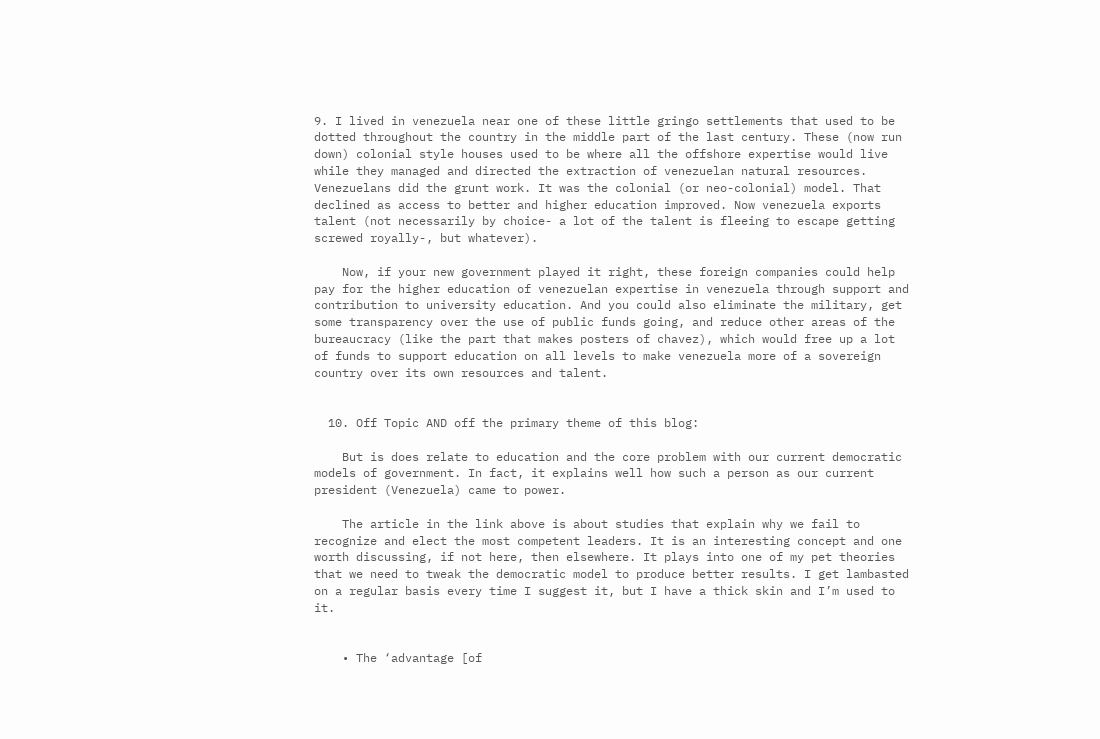9. I lived in venezuela near one of these little gringo settlements that used to be dotted throughout the country in the middle part of the last century. These (now run down) colonial style houses used to be where all the offshore expertise would live while they managed and directed the extraction of venezuelan natural resources. Venezuelans did the grunt work. It was the colonial (or neo-colonial) model. That declined as access to better and higher education improved. Now venezuela exports talent (not necessarily by choice- a lot of the talent is fleeing to escape getting screwed royally-, but whatever).

    Now, if your new government played it right, these foreign companies could help pay for the higher education of venezuelan expertise in venezuela through support and contribution to university education. And you could also eliminate the military, get some transparency over the use of public funds going, and reduce other areas of the bureaucracy (like the part that makes posters of chavez), which would free up a lot of funds to support education on all levels to make venezuela more of a sovereign country over its own resources and talent.


  10. Off Topic AND off the primary theme of this blog:

    But is does relate to education and the core problem with our current democratic models of government. In fact, it explains well how such a person as our current president (Venezuela) came to power.

    The article in the link above is about studies that explain why we fail to recognize and elect the most competent leaders. It is an interesting concept and one worth discussing, if not here, then elsewhere. It plays into one of my pet theories that we need to tweak the democratic model to produce better results. I get lambasted on a regular basis every time I suggest it, but I have a thick skin and I’m used to it.


    • The ‘advantage [of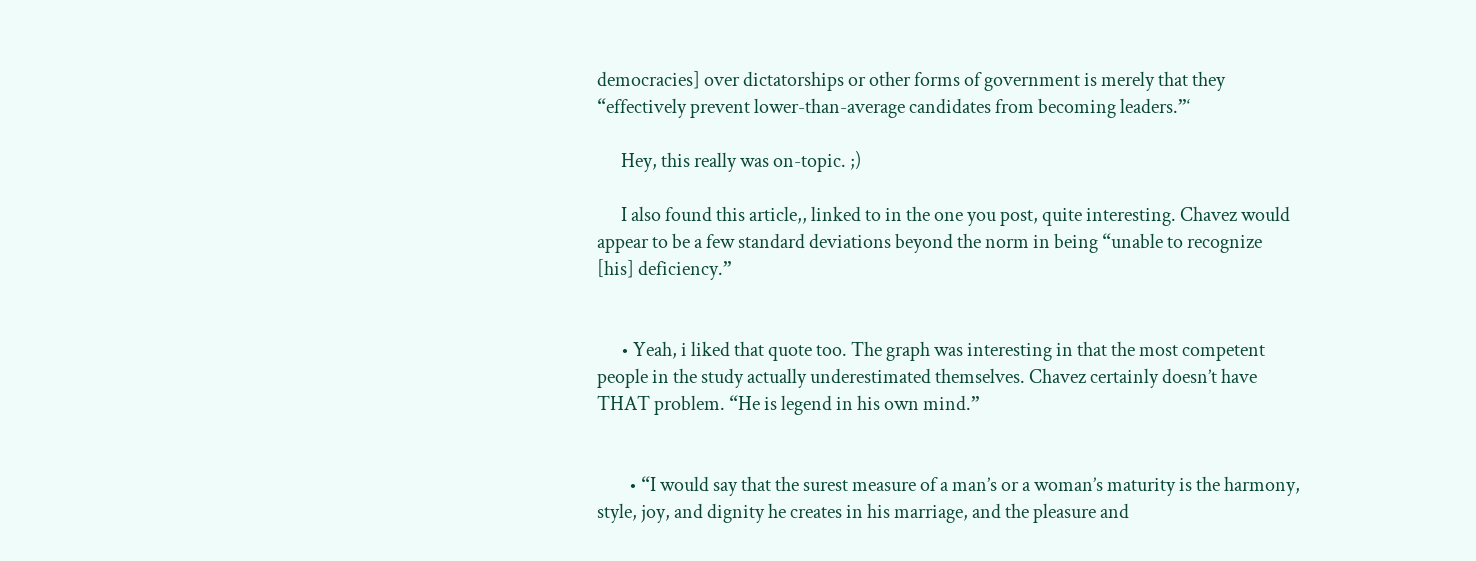democracies] over dictatorships or other forms of government is merely that they “effectively prevent lower-than-average candidates from becoming leaders.”‘

      Hey, this really was on-topic. ;)

      I also found this article,, linked to in the one you post, quite interesting. Chavez would appear to be a few standard deviations beyond the norm in being “unable to recognize [his] deficiency.”


      • Yeah, i liked that quote too. The graph was interesting in that the most competent people in the study actually underestimated themselves. Chavez certainly doesn’t have THAT problem. “He is legend in his own mind.”


        • “I would say that the surest measure of a man’s or a woman’s maturity is the harmony, style, joy, and dignity he creates in his marriage, and the pleasure and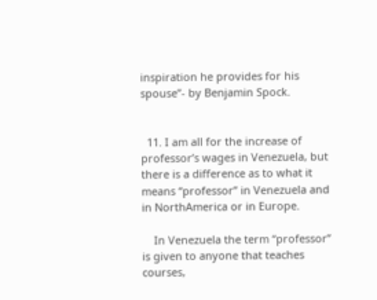inspiration he provides for his spouse”- by Benjamin Spock.


  11. I am all for the increase of professor’s wages in Venezuela, but there is a difference as to what it means “professor” in Venezuela and in NorthAmerica or in Europe.

    In Venezuela the term “professor” is given to anyone that teaches courses,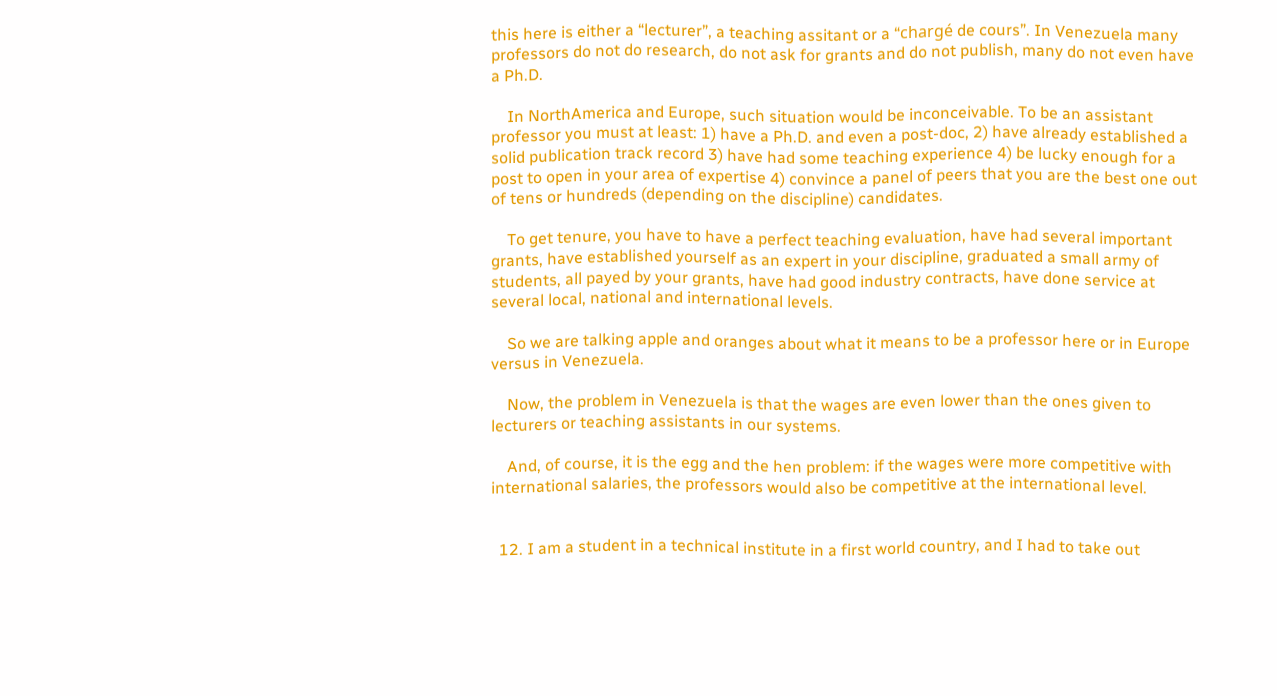this here is either a “lecturer”, a teaching assitant or a “chargé de cours”. In Venezuela many professors do not do research, do not ask for grants and do not publish, many do not even have a Ph.D.

    In NorthAmerica and Europe, such situation would be inconceivable. To be an assistant professor you must at least: 1) have a Ph.D. and even a post-doc, 2) have already established a solid publication track record 3) have had some teaching experience 4) be lucky enough for a post to open in your area of expertise 4) convince a panel of peers that you are the best one out of tens or hundreds (depending on the discipline) candidates.

    To get tenure, you have to have a perfect teaching evaluation, have had several important grants, have established yourself as an expert in your discipline, graduated a small army of students, all payed by your grants, have had good industry contracts, have done service at several local, national and international levels.

    So we are talking apple and oranges about what it means to be a professor here or in Europe versus in Venezuela.

    Now, the problem in Venezuela is that the wages are even lower than the ones given to lecturers or teaching assistants in our systems.

    And, of course, it is the egg and the hen problem: if the wages were more competitive with international salaries, the professors would also be competitive at the international level.


  12. I am a student in a technical institute in a first world country, and I had to take out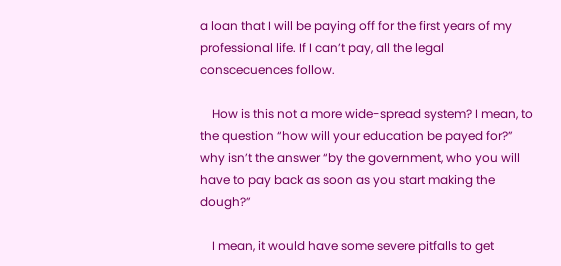a loan that I will be paying off for the first years of my professional life. If I can’t pay, all the legal conscecuences follow.

    How is this not a more wide-spread system? I mean, to the question “how will your education be payed for?” why isn’t the answer “by the government, who you will have to pay back as soon as you start making the dough?”

    I mean, it would have some severe pitfalls to get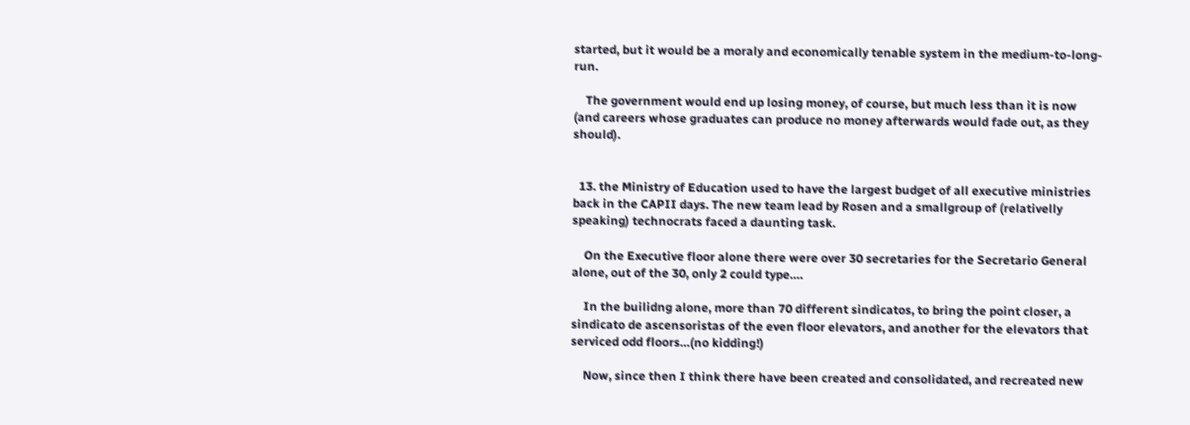started, but it would be a moraly and economically tenable system in the medium-to-long-run.

    The government would end up losing money, of course, but much less than it is now (and careers whose graduates can produce no money afterwards would fade out, as they should).


  13. the Ministry of Education used to have the largest budget of all executive ministries back in the CAPII days. The new team lead by Rosen and a smallgroup of (relativelly speaking) technocrats faced a daunting task.

    On the Executive floor alone there were over 30 secretaries for the Secretario General alone, out of the 30, only 2 could type….

    In the builidng alone, more than 70 different sindicatos, to bring the point closer, a sindicato de ascensoristas of the even floor elevators, and another for the elevators that serviced odd floors…(no kidding!)

    Now, since then I think there have been created and consolidated, and recreated new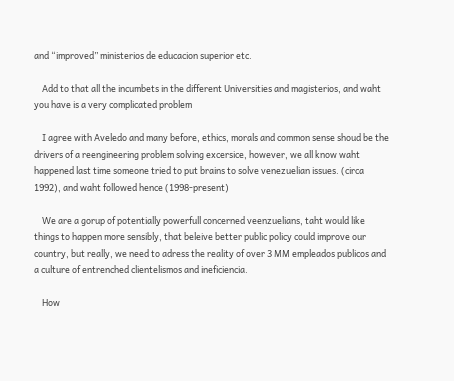and “improved” ministerios de educacion superior etc.

    Add to that all the incumbets in the different Universities and magisterios, and waht you have is a very complicated problem

    I agree with Aveledo and many before, ethics, morals and common sense shoud be the drivers of a reengineering problem solving excersice, however, we all know waht happened last time someone tried to put brains to solve venezuelian issues. (circa 1992), and waht followed hence (1998-present)

    We are a gorup of potentially powerfull concerned veenzuelians, taht would like things to happen more sensibly, that beleive better public policy could improve our country, but really, we need to adress the reality of over 3 MM empleados publicos and a culture of entrenched clientelismos and ineficiencia.

    How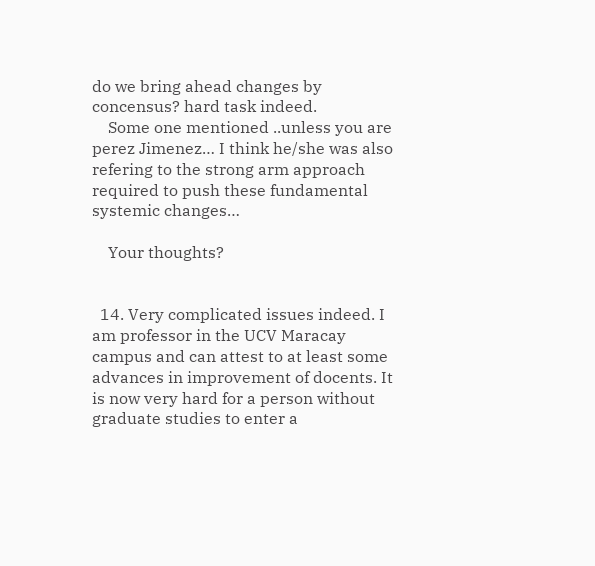do we bring ahead changes by concensus? hard task indeed.
    Some one mentioned ..unless you are perez Jimenez… I think he/she was also refering to the strong arm approach required to push these fundamental systemic changes…

    Your thoughts?


  14. Very complicated issues indeed. I am professor in the UCV Maracay campus and can attest to at least some advances in improvement of docents. It is now very hard for a person without graduate studies to enter a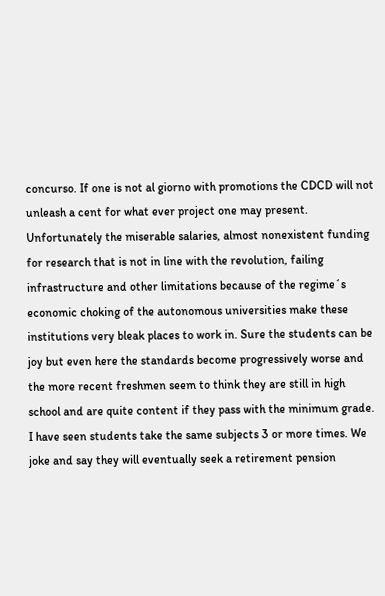concurso. If one is not al giorno with promotions the CDCD will not unleash a cent for what ever project one may present. Unfortunately the miserable salaries, almost nonexistent funding for research that is not in line with the revolution, failing infrastructure and other limitations because of the regime´s economic choking of the autonomous universities make these institutions very bleak places to work in. Sure the students can be joy but even here the standards become progressively worse and the more recent freshmen seem to think they are still in high school and are quite content if they pass with the minimum grade. I have seen students take the same subjects 3 or more times. We joke and say they will eventually seek a retirement pension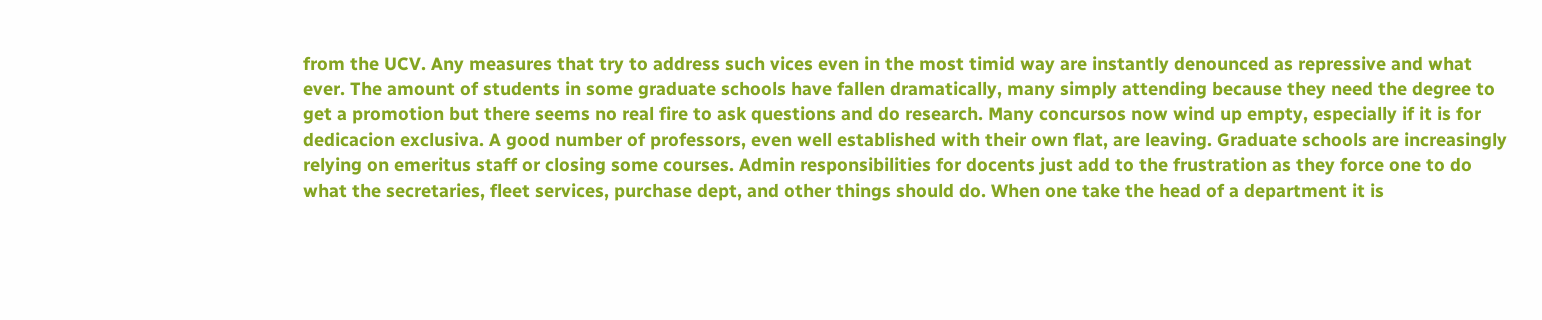from the UCV. Any measures that try to address such vices even in the most timid way are instantly denounced as repressive and what ever. The amount of students in some graduate schools have fallen dramatically, many simply attending because they need the degree to get a promotion but there seems no real fire to ask questions and do research. Many concursos now wind up empty, especially if it is for dedicacion exclusiva. A good number of professors, even well established with their own flat, are leaving. Graduate schools are increasingly relying on emeritus staff or closing some courses. Admin responsibilities for docents just add to the frustration as they force one to do what the secretaries, fleet services, purchase dept, and other things should do. When one take the head of a department it is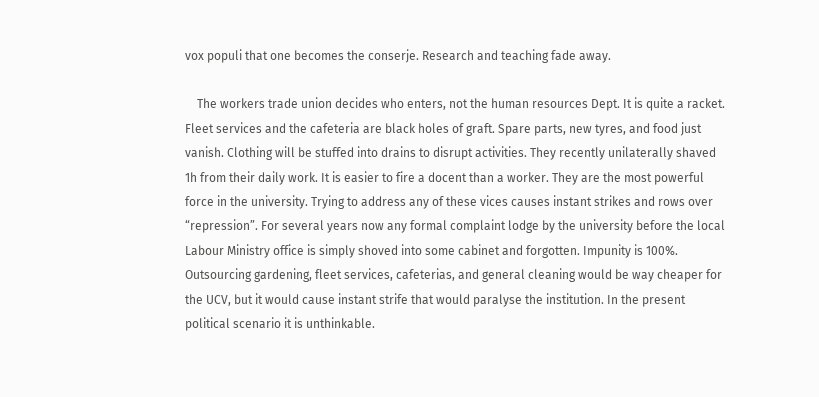vox populi that one becomes the conserje. Research and teaching fade away.

    The workers trade union decides who enters, not the human resources Dept. It is quite a racket. Fleet services and the cafeteria are black holes of graft. Spare parts, new tyres, and food just vanish. Clothing will be stuffed into drains to disrupt activities. They recently unilaterally shaved 1h from their daily work. It is easier to fire a docent than a worker. They are the most powerful force in the university. Trying to address any of these vices causes instant strikes and rows over “repression”. For several years now any formal complaint lodge by the university before the local Labour Ministry office is simply shoved into some cabinet and forgotten. Impunity is 100%. Outsourcing gardening, fleet services, cafeterias, and general cleaning would be way cheaper for the UCV, but it would cause instant strife that would paralyse the institution. In the present political scenario it is unthinkable.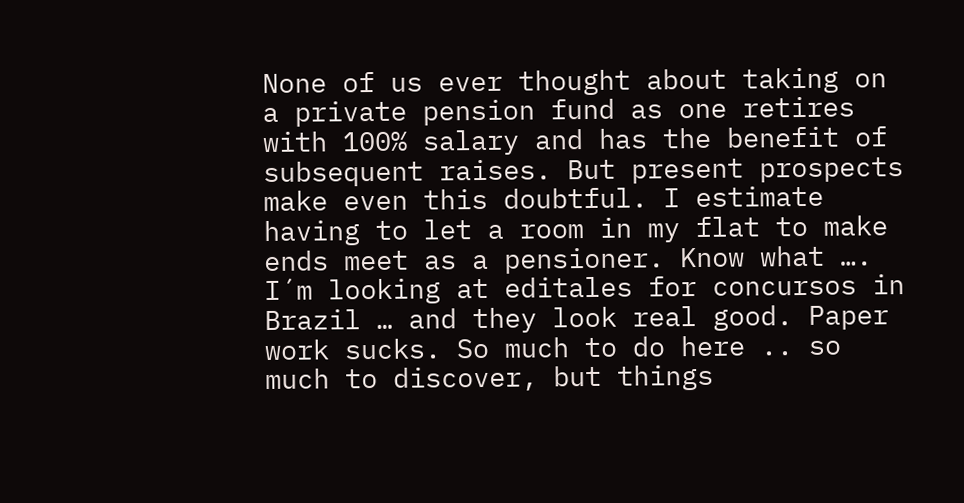None of us ever thought about taking on a private pension fund as one retires with 100% salary and has the benefit of subsequent raises. But present prospects make even this doubtful. I estimate having to let a room in my flat to make ends meet as a pensioner. Know what …. I´m looking at editales for concursos in Brazil … and they look real good. Paper work sucks. So much to do here .. so much to discover, but things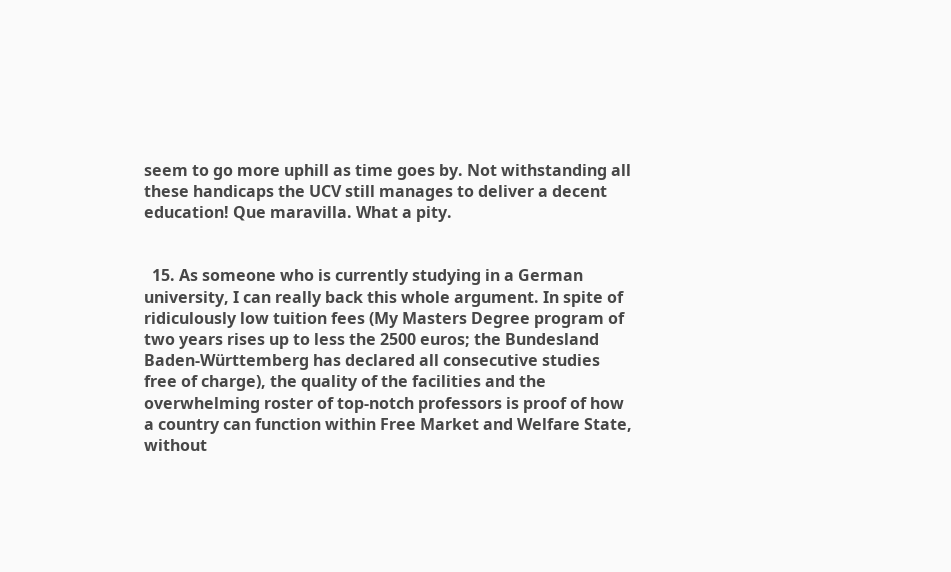seem to go more uphill as time goes by. Not withstanding all these handicaps the UCV still manages to deliver a decent education! Que maravilla. What a pity.


  15. As someone who is currently studying in a German university, I can really back this whole argument. In spite of ridiculously low tuition fees (My Masters Degree program of two years rises up to less the 2500 euros; the Bundesland Baden-Württemberg has declared all consecutive studies free of charge), the quality of the facilities and the overwhelming roster of top-notch professors is proof of how a country can function within Free Market and Welfare State, without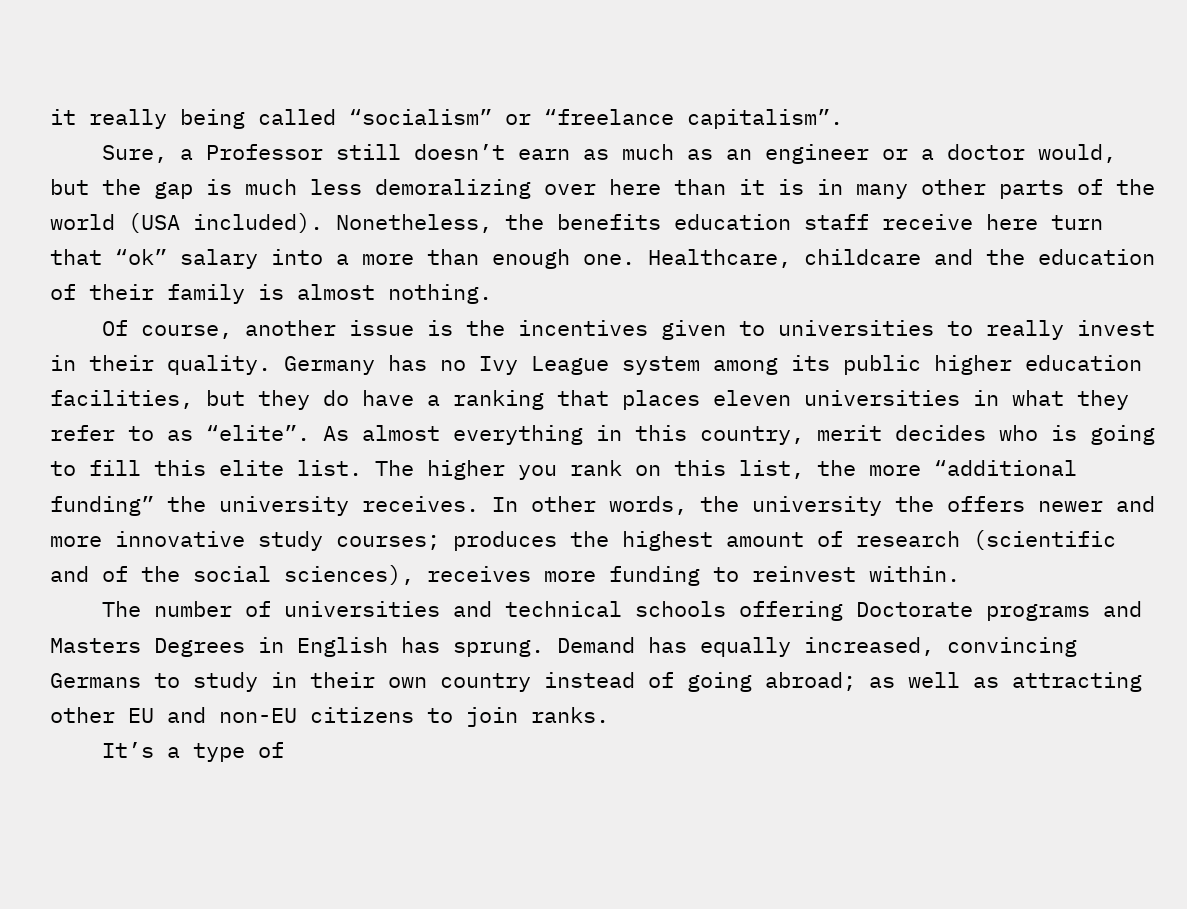it really being called “socialism” or “freelance capitalism”.
    Sure, a Professor still doesn’t earn as much as an engineer or a doctor would, but the gap is much less demoralizing over here than it is in many other parts of the world (USA included). Nonetheless, the benefits education staff receive here turn that “ok” salary into a more than enough one. Healthcare, childcare and the education of their family is almost nothing.
    Of course, another issue is the incentives given to universities to really invest in their quality. Germany has no Ivy League system among its public higher education facilities, but they do have a ranking that places eleven universities in what they refer to as “elite”. As almost everything in this country, merit decides who is going to fill this elite list. The higher you rank on this list, the more “additional funding” the university receives. In other words, the university the offers newer and more innovative study courses; produces the highest amount of research (scientific and of the social sciences), receives more funding to reinvest within.
    The number of universities and technical schools offering Doctorate programs and Masters Degrees in English has sprung. Demand has equally increased, convincing Germans to study in their own country instead of going abroad; as well as attracting other EU and non-EU citizens to join ranks.
    It’s a type of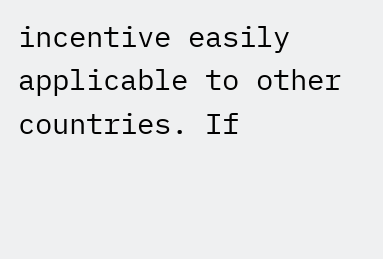incentive easily applicable to other countries. If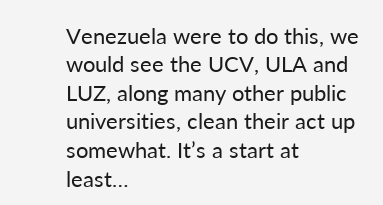Venezuela were to do this, we would see the UCV, ULA and LUZ, along many other public universities, clean their act up somewhat. It’s a start at least…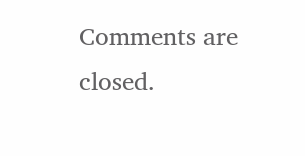Comments are closed.